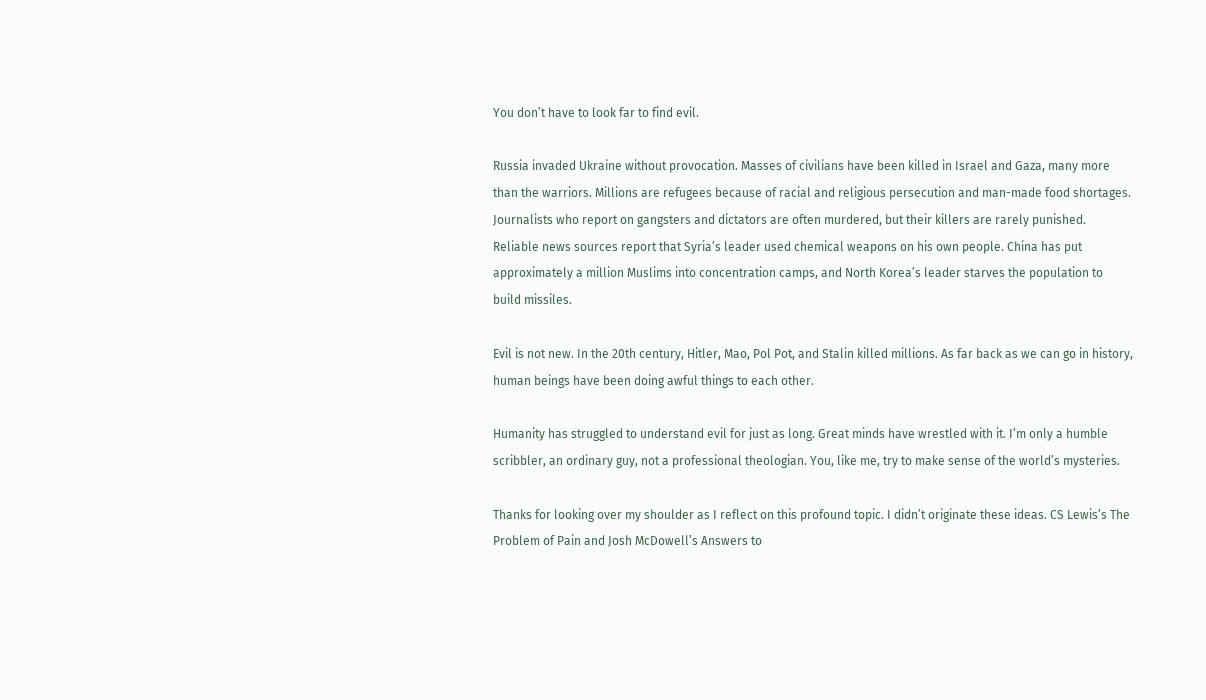You don’t have to look far to find evil.

Russia invaded Ukraine without provocation. Masses of civilians have been killed in Israel and Gaza, many more than the warriors. Millions are refugees because of racial and religious persecution and man-made food shortages. Journalists who report on gangsters and dictators are often murdered, but their killers are rarely punished. Reliable news sources report that Syria’s leader used chemical weapons on his own people. China has put approximately a million Muslims into concentration camps, and North Korea’s leader starves the population to build missiles.

Evil is not new. In the 20th century, Hitler, Mao, Pol Pot, and Stalin killed millions. As far back as we can go in history, human beings have been doing awful things to each other.

Humanity has struggled to understand evil for just as long. Great minds have wrestled with it. I’m only a humble scribbler, an ordinary guy, not a professional theologian. You, like me, try to make sense of the world’s mysteries.

Thanks for looking over my shoulder as I reflect on this profound topic. I didn’t originate these ideas. CS Lewis’s The Problem of Pain and Josh McDowell’s Answers to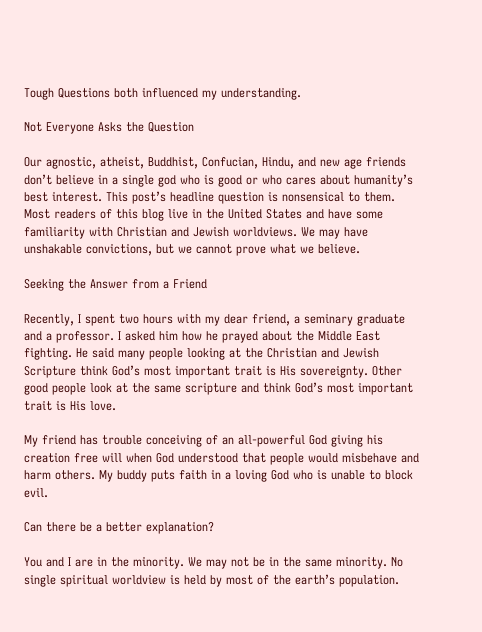Tough Questions both influenced my understanding.

Not Everyone Asks the Question

Our agnostic, atheist, Buddhist, Confucian, Hindu, and new age friends don’t believe in a single god who is good or who cares about humanity’s best interest. This post’s headline question is nonsensical to them. Most readers of this blog live in the United States and have some familiarity with Christian and Jewish worldviews. We may have unshakable convictions, but we cannot prove what we believe.

Seeking the Answer from a Friend

Recently, I spent two hours with my dear friend, a seminary graduate and a professor. I asked him how he prayed about the Middle East fighting. He said many people looking at the Christian and Jewish Scripture think God’s most important trait is His sovereignty. Other good people look at the same scripture and think God’s most important trait is His love.

My friend has trouble conceiving of an all-powerful God giving his creation free will when God understood that people would misbehave and harm others. My buddy puts faith in a loving God who is unable to block evil.

Can there be a better explanation?

You and I are in the minority. We may not be in the same minority. No single spiritual worldview is held by most of the earth’s population.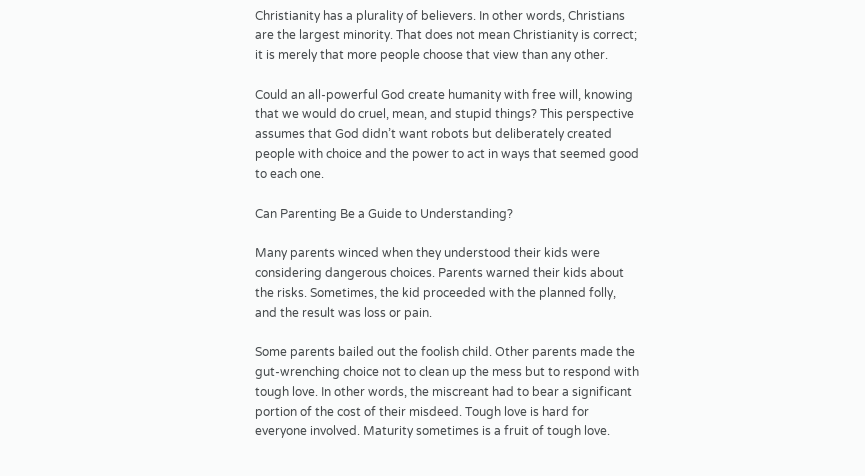Christianity has a plurality of believers. In other words, Christians are the largest minority. That does not mean Christianity is correct; it is merely that more people choose that view than any other.

Could an all-powerful God create humanity with free will, knowing that we would do cruel, mean, and stupid things? This perspective assumes that God didn’t want robots but deliberately created people with choice and the power to act in ways that seemed good to each one.

Can Parenting Be a Guide to Understanding?

Many parents winced when they understood their kids were considering dangerous choices. Parents warned their kids about the risks. Sometimes, the kid proceeded with the planned folly, and the result was loss or pain.

Some parents bailed out the foolish child. Other parents made the gut-wrenching choice not to clean up the mess but to respond with tough love. In other words, the miscreant had to bear a significant portion of the cost of their misdeed. Tough love is hard for everyone involved. Maturity sometimes is a fruit of tough love.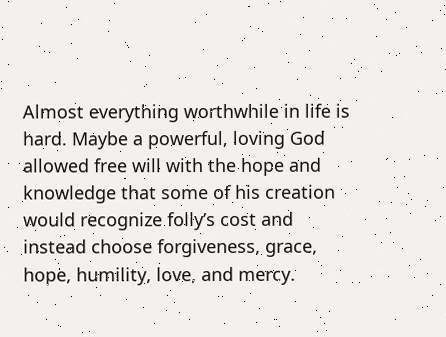Almost everything worthwhile in life is hard. Maybe a powerful, loving God allowed free will with the hope and knowledge that some of his creation would recognize folly’s cost and instead choose forgiveness, grace, hope, humility, love, and mercy.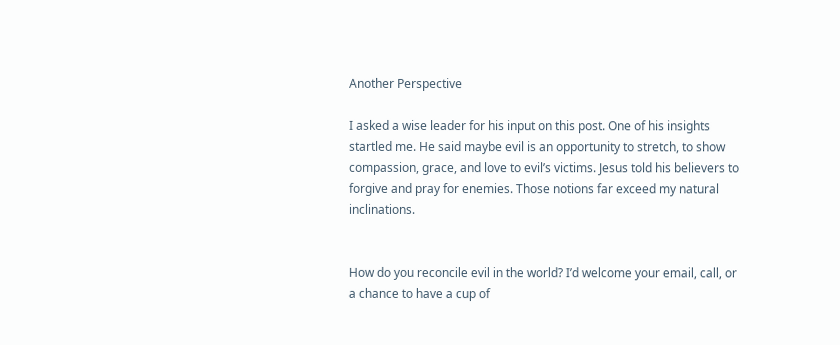Another Perspective

I asked a wise leader for his input on this post. One of his insights startled me. He said maybe evil is an opportunity to stretch, to show compassion, grace, and love to evil’s victims. Jesus told his believers to forgive and pray for enemies. Those notions far exceed my natural inclinations.


How do you reconcile evil in the world? I’d welcome your email, call, or a chance to have a cup of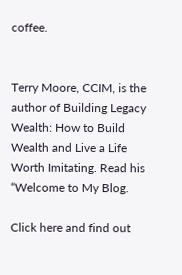coffee.


Terry Moore, CCIM, is the author of Building Legacy Wealth: How to Build Wealth and Live a Life Worth Imitating. Read his “Welcome to My Blog.

Click here and find out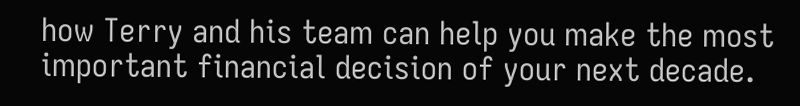how Terry and his team can help you make the most important financial decision of your next decade.